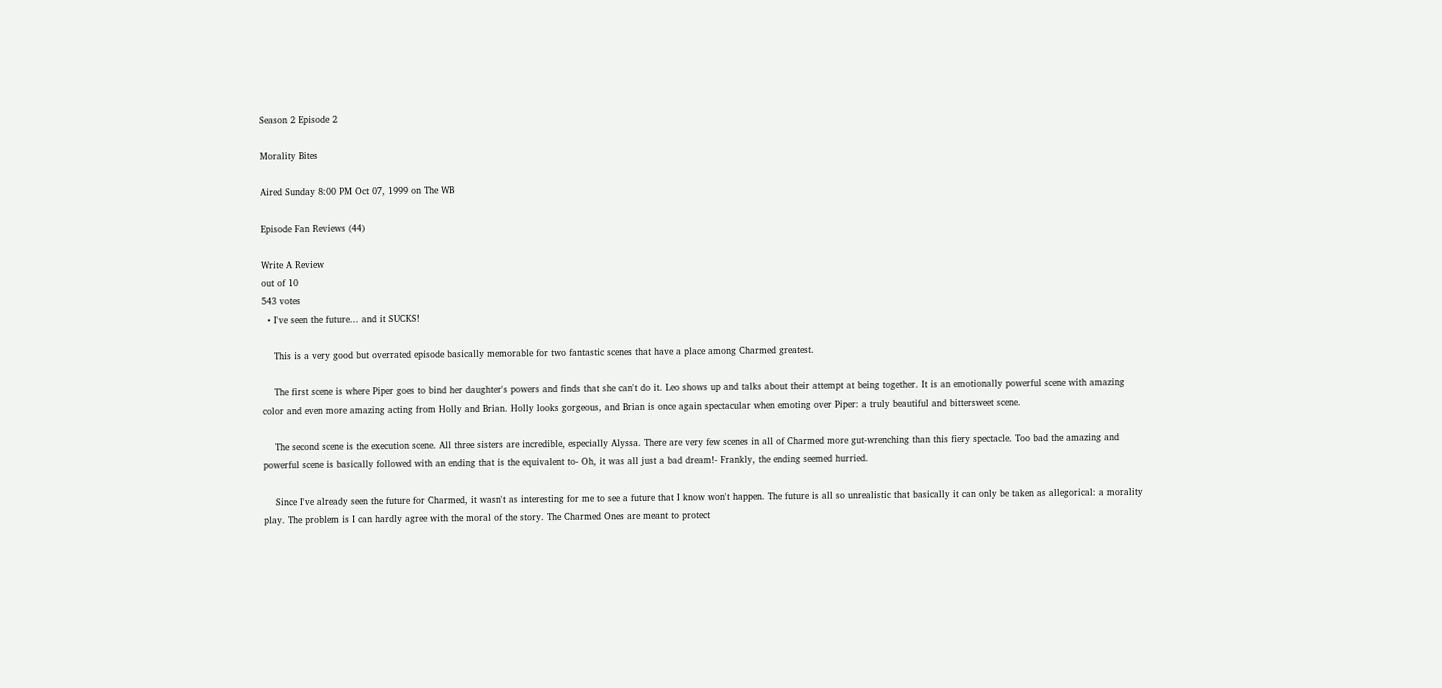Season 2 Episode 2

Morality Bites

Aired Sunday 8:00 PM Oct 07, 1999 on The WB

Episode Fan Reviews (44)

Write A Review
out of 10
543 votes
  • I've seen the future... and it SUCKS!

    This is a very good but overrated episode basically memorable for two fantastic scenes that have a place among Charmed greatest.

    The first scene is where Piper goes to bind her daughter's powers and finds that she can't do it. Leo shows up and talks about their attempt at being together. It is an emotionally powerful scene with amazing color and even more amazing acting from Holly and Brian. Holly looks gorgeous, and Brian is once again spectacular when emoting over Piper: a truly beautiful and bittersweet scene.

    The second scene is the execution scene. All three sisters are incredible, especially Alyssa. There are very few scenes in all of Charmed more gut-wrenching than this fiery spectacle. Too bad the amazing and powerful scene is basically followed with an ending that is the equivalent to- Oh, it was all just a bad dream!- Frankly, the ending seemed hurried.

    Since I've already seen the future for Charmed, it wasn't as interesting for me to see a future that I know won't happen. The future is all so unrealistic that basically it can only be taken as allegorical: a morality play. The problem is I can hardly agree with the moral of the story. The Charmed Ones are meant to protect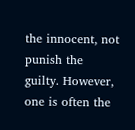the innocent, not punish the guilty. However, one is often the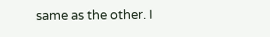same as the other. I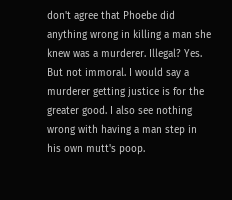don't agree that Phoebe did anything wrong in killing a man she knew was a murderer. Illegal? Yes. But not immoral. I would say a murderer getting justice is for the greater good. I also see nothing wrong with having a man step in his own mutt's poop.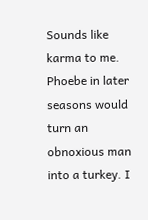Sounds like karma to me. Phoebe in later seasons would turn an obnoxious man into a turkey. I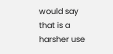would say that is a harsher use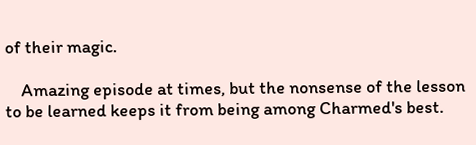of their magic.

    Amazing episode at times, but the nonsense of the lesson to be learned keeps it from being among Charmed's best.